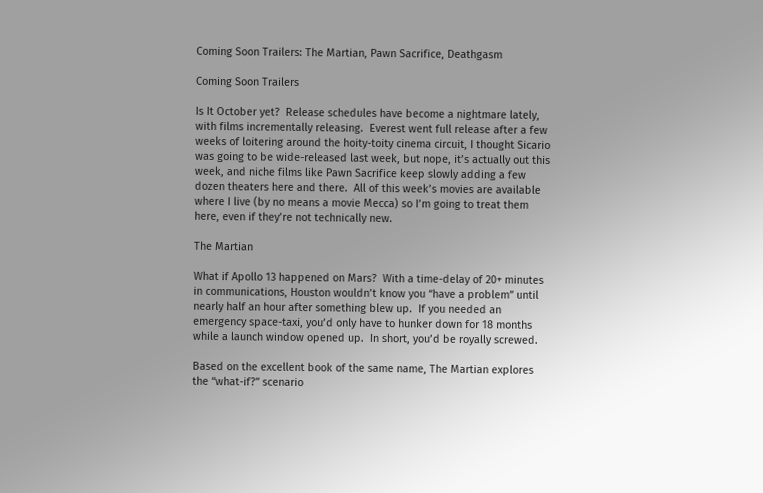Coming Soon Trailers: The Martian, Pawn Sacrifice, Deathgasm

Coming Soon Trailers

Is It October yet?  Release schedules have become a nightmare lately, with films incrementally releasing.  Everest went full release after a few weeks of loitering around the hoity-toity cinema circuit, I thought Sicario was going to be wide-released last week, but nope, it’s actually out this week, and niche films like Pawn Sacrifice keep slowly adding a few dozen theaters here and there.  All of this week’s movies are available where I live (by no means a movie Mecca) so I’m going to treat them here, even if they’re not technically new.

The Martian

What if Apollo 13 happened on Mars?  With a time-delay of 20+ minutes in communications, Houston wouldn’t know you “have a problem” until nearly half an hour after something blew up.  If you needed an emergency space-taxi, you’d only have to hunker down for 18 months while a launch window opened up.  In short, you’d be royally screwed.

Based on the excellent book of the same name, The Martian explores the “what-if?” scenario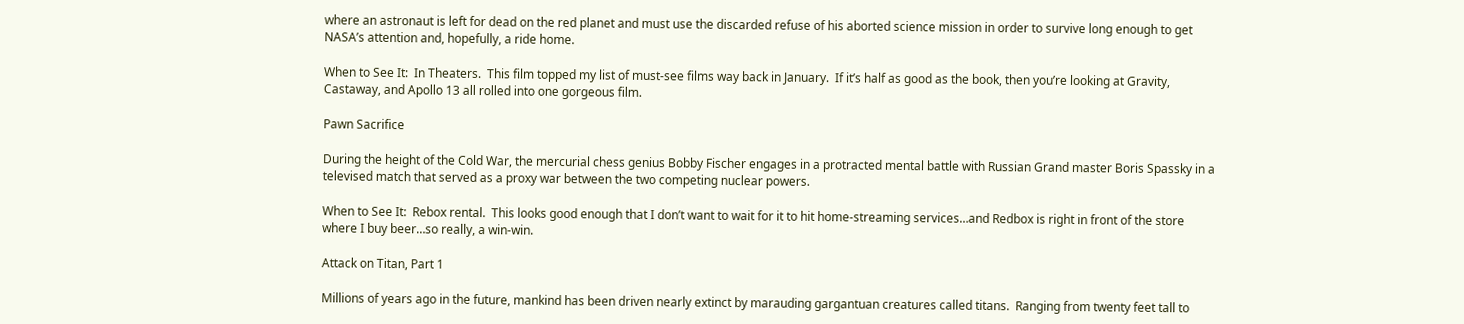where an astronaut is left for dead on the red planet and must use the discarded refuse of his aborted science mission in order to survive long enough to get NASA’s attention and, hopefully, a ride home.

When to See It:  In Theaters.  This film topped my list of must-see films way back in January.  If it’s half as good as the book, then you’re looking at Gravity, Castaway, and Apollo 13 all rolled into one gorgeous film.

Pawn Sacrifice

During the height of the Cold War, the mercurial chess genius Bobby Fischer engages in a protracted mental battle with Russian Grand master Boris Spassky in a televised match that served as a proxy war between the two competing nuclear powers.

When to See It:  Rebox rental.  This looks good enough that I don’t want to wait for it to hit home-streaming services…and Redbox is right in front of the store where I buy beer…so really, a win-win.

Attack on Titan, Part 1

Millions of years ago in the future, mankind has been driven nearly extinct by marauding gargantuan creatures called titans.  Ranging from twenty feet tall to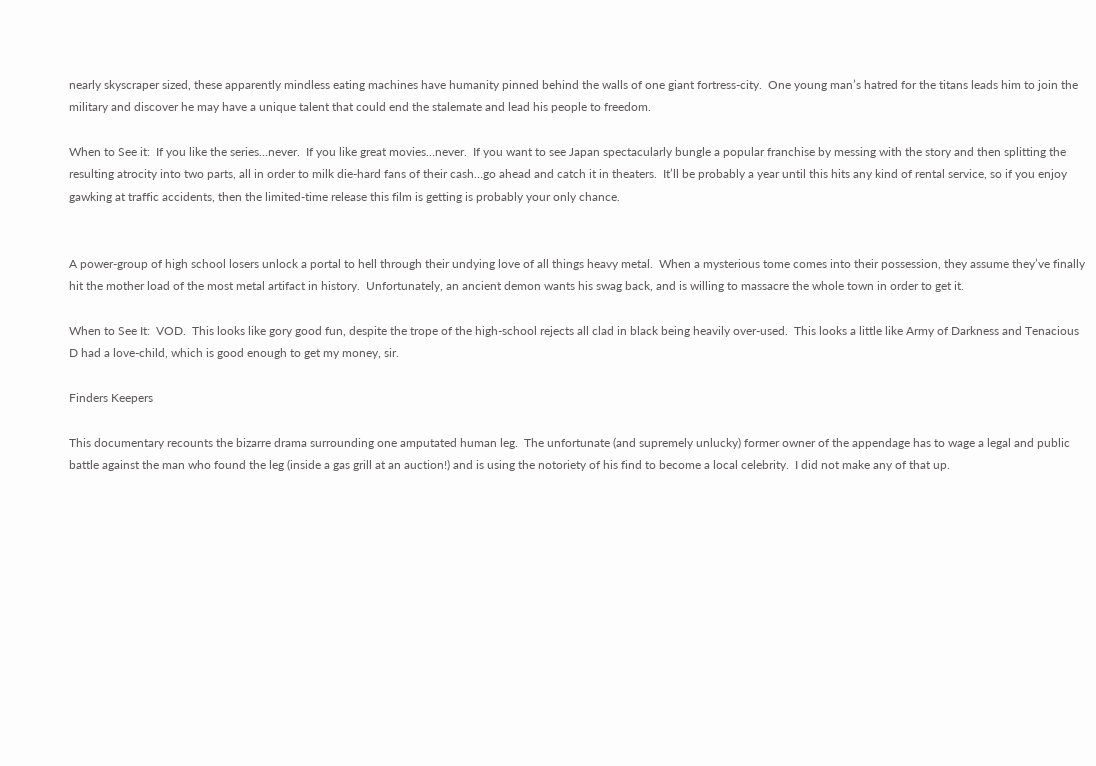nearly skyscraper sized, these apparently mindless eating machines have humanity pinned behind the walls of one giant fortress-city.  One young man’s hatred for the titans leads him to join the military and discover he may have a unique talent that could end the stalemate and lead his people to freedom.

When to See it:  If you like the series…never.  If you like great movies…never.  If you want to see Japan spectacularly bungle a popular franchise by messing with the story and then splitting the resulting atrocity into two parts, all in order to milk die-hard fans of their cash…go ahead and catch it in theaters.  It’ll be probably a year until this hits any kind of rental service, so if you enjoy gawking at traffic accidents, then the limited-time release this film is getting is probably your only chance.


A power-group of high school losers unlock a portal to hell through their undying love of all things heavy metal.  When a mysterious tome comes into their possession, they assume they’ve finally hit the mother load of the most metal artifact in history.  Unfortunately, an ancient demon wants his swag back, and is willing to massacre the whole town in order to get it.

When to See It:  VOD.  This looks like gory good fun, despite the trope of the high-school rejects all clad in black being heavily over-used.  This looks a little like Army of Darkness and Tenacious D had a love-child, which is good enough to get my money, sir.

Finders Keepers

This documentary recounts the bizarre drama surrounding one amputated human leg.  The unfortunate (and supremely unlucky) former owner of the appendage has to wage a legal and public battle against the man who found the leg (inside a gas grill at an auction!) and is using the notoriety of his find to become a local celebrity.  I did not make any of that up.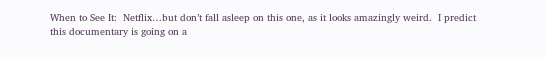When to See It:  Netflix…but don’t fall asleep on this one, as it looks amazingly weird.  I predict this documentary is going on a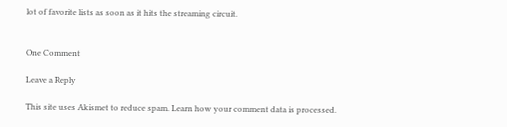lot of favorite lists as soon as it hits the streaming circuit.


One Comment

Leave a Reply

This site uses Akismet to reduce spam. Learn how your comment data is processed.